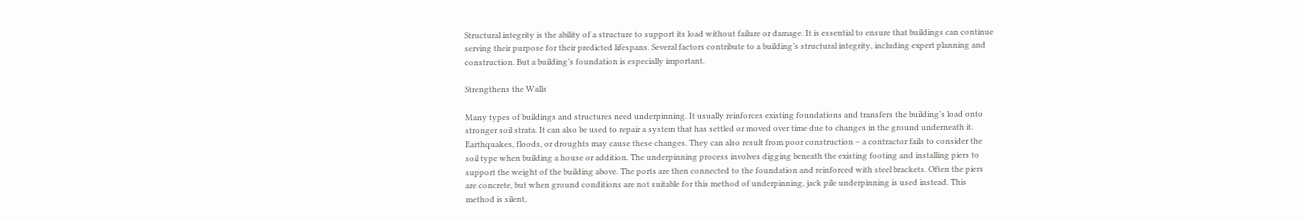Structural integrity is the ability of a structure to support its load without failure or damage. It is essential to ensure that buildings can continue serving their purpose for their predicted lifespans. Several factors contribute to a building’s structural integrity, including expert planning and construction. But a building’s foundation is especially important.

Strengthens the Walls

Many types of buildings and structures need underpinning. It usually reinforces existing foundations and transfers the building’s load onto stronger soil strata. It can also be used to repair a system that has settled or moved over time due to changes in the ground underneath it. Earthquakes, floods, or droughts may cause these changes. They can also result from poor construction – a contractor fails to consider the soil type when building a house or addition. The underpinning process involves digging beneath the existing footing and installing piers to support the weight of the building above. The ports are then connected to the foundation and reinforced with steel brackets. Often the piers are concrete, but when ground conditions are not suitable for this method of underpinning, jack pile underpinning is used instead. This method is silent,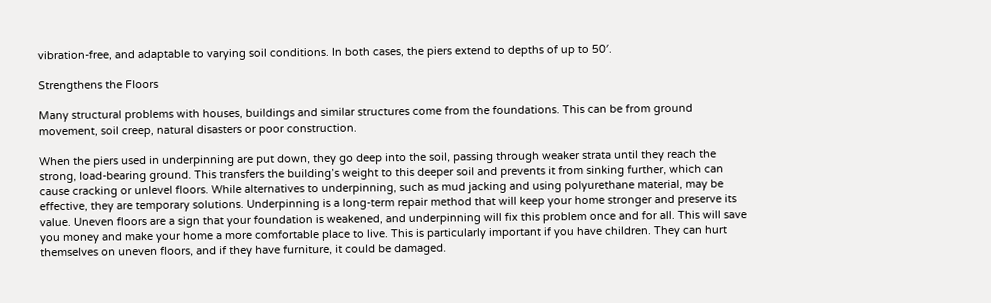vibration-free, and adaptable to varying soil conditions. In both cases, the piers extend to depths of up to 50′.

Strengthens the Floors

Many structural problems with houses, buildings and similar structures come from the foundations. This can be from ground movement, soil creep, natural disasters or poor construction.

When the piers used in underpinning are put down, they go deep into the soil, passing through weaker strata until they reach the strong, load-bearing ground. This transfers the building’s weight to this deeper soil and prevents it from sinking further, which can cause cracking or unlevel floors. While alternatives to underpinning, such as mud jacking and using polyurethane material, may be effective, they are temporary solutions. Underpinning is a long-term repair method that will keep your home stronger and preserve its value. Uneven floors are a sign that your foundation is weakened, and underpinning will fix this problem once and for all. This will save you money and make your home a more comfortable place to live. This is particularly important if you have children. They can hurt themselves on uneven floors, and if they have furniture, it could be damaged.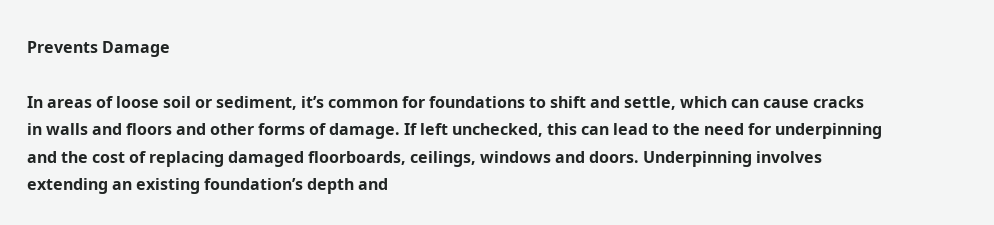Prevents Damage

In areas of loose soil or sediment, it’s common for foundations to shift and settle, which can cause cracks in walls and floors and other forms of damage. If left unchecked, this can lead to the need for underpinning and the cost of replacing damaged floorboards, ceilings, windows and doors. Underpinning involves extending an existing foundation’s depth and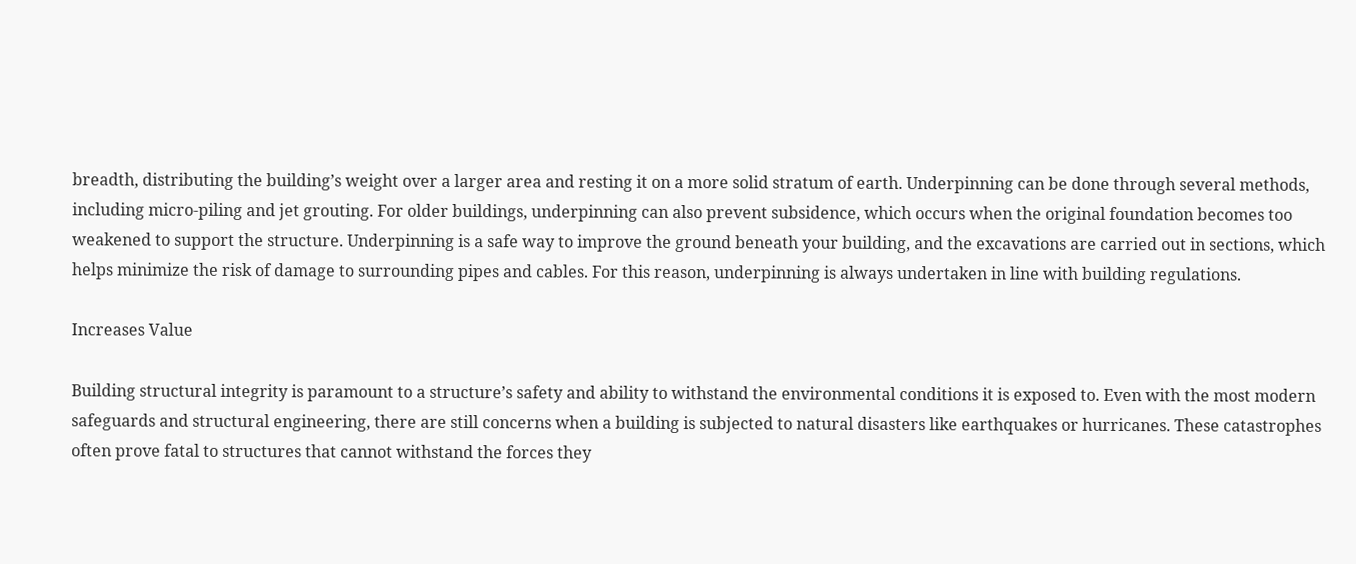breadth, distributing the building’s weight over a larger area and resting it on a more solid stratum of earth. Underpinning can be done through several methods, including micro-piling and jet grouting. For older buildings, underpinning can also prevent subsidence, which occurs when the original foundation becomes too weakened to support the structure. Underpinning is a safe way to improve the ground beneath your building, and the excavations are carried out in sections, which helps minimize the risk of damage to surrounding pipes and cables. For this reason, underpinning is always undertaken in line with building regulations.

Increases Value

Building structural integrity is paramount to a structure’s safety and ability to withstand the environmental conditions it is exposed to. Even with the most modern safeguards and structural engineering, there are still concerns when a building is subjected to natural disasters like earthquakes or hurricanes. These catastrophes often prove fatal to structures that cannot withstand the forces they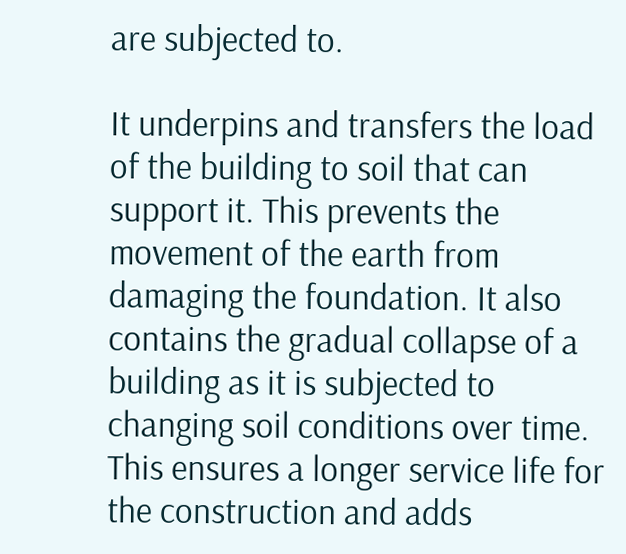are subjected to.

It underpins and transfers the load of the building to soil that can support it. This prevents the movement of the earth from damaging the foundation. It also contains the gradual collapse of a building as it is subjected to changing soil conditions over time. This ensures a longer service life for the construction and adds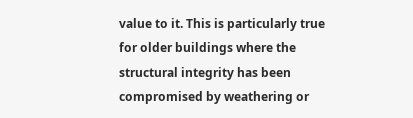value to it. This is particularly true for older buildings where the structural integrity has been compromised by weathering or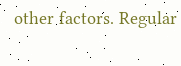other factors. Regular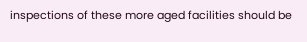inspections of these more aged facilities should be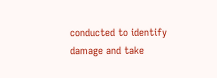conducted to identify damage and take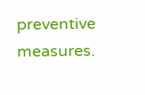preventive measures.